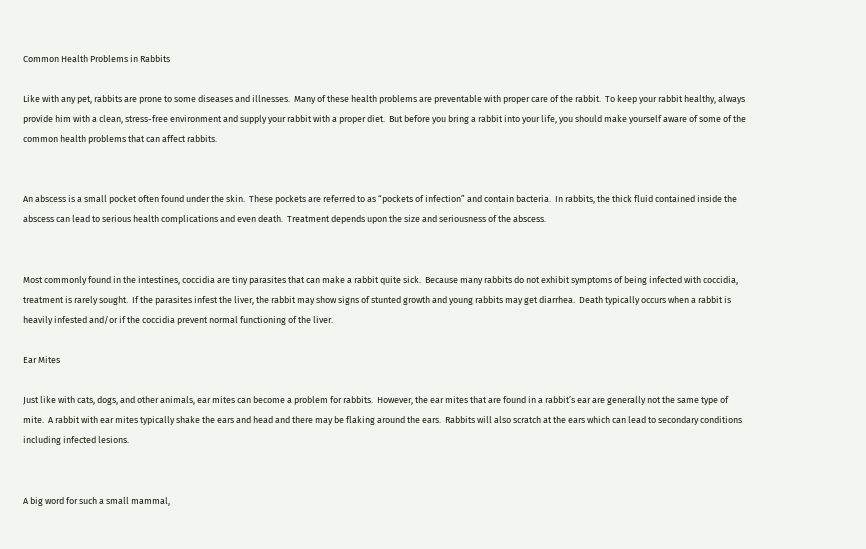Common Health Problems in Rabbits

Like with any pet, rabbits are prone to some diseases and illnesses.  Many of these health problems are preventable with proper care of the rabbit.  To keep your rabbit healthy, always provide him with a clean, stress-free environment and supply your rabbit with a proper diet.  But before you bring a rabbit into your life, you should make yourself aware of some of the common health problems that can affect rabbits.


An abscess is a small pocket often found under the skin.  These pockets are referred to as “pockets of infection” and contain bacteria.  In rabbits, the thick fluid contained inside the abscess can lead to serious health complications and even death.  Treatment depends upon the size and seriousness of the abscess.


Most commonly found in the intestines, coccidia are tiny parasites that can make a rabbit quite sick.  Because many rabbits do not exhibit symptoms of being infected with coccidia, treatment is rarely sought.  If the parasites infest the liver, the rabbit may show signs of stunted growth and young rabbits may get diarrhea.  Death typically occurs when a rabbit is heavily infested and/or if the coccidia prevent normal functioning of the liver.

Ear Mites

Just like with cats, dogs, and other animals, ear mites can become a problem for rabbits.  However, the ear mites that are found in a rabbit’s ear are generally not the same type of mite.  A rabbit with ear mites typically shake the ears and head and there may be flaking around the ears.  Rabbits will also scratch at the ears which can lead to secondary conditions including infected lesions.


A big word for such a small mammal,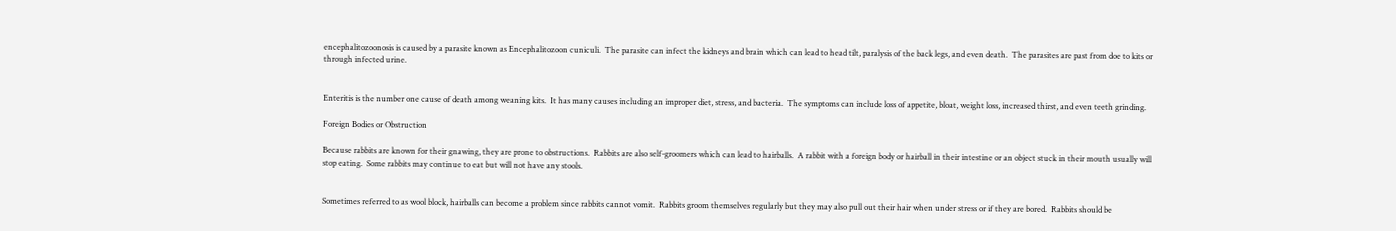encephalitozoonosis is caused by a parasite known as Encephalitozoon cuniculi.  The parasite can infect the kidneys and brain which can lead to head tilt, paralysis of the back legs, and even death.  The parasites are past from doe to kits or through infected urine.


Enteritis is the number one cause of death among weaning kits.  It has many causes including an improper diet, stress, and bacteria.  The symptoms can include loss of appetite, bloat, weight loss, increased thirst, and even teeth grinding.

Foreign Bodies or Obstruction

Because rabbits are known for their gnawing, they are prone to obstructions.  Rabbits are also self-groomers which can lead to hairballs.  A rabbit with a foreign body or hairball in their intestine or an object stuck in their mouth usually will stop eating.  Some rabbits may continue to eat but will not have any stools.


Sometimes referred to as wool block, hairballs can become a problem since rabbits cannot vomit.  Rabbits groom themselves regularly but they may also pull out their hair when under stress or if they are bored.  Rabbits should be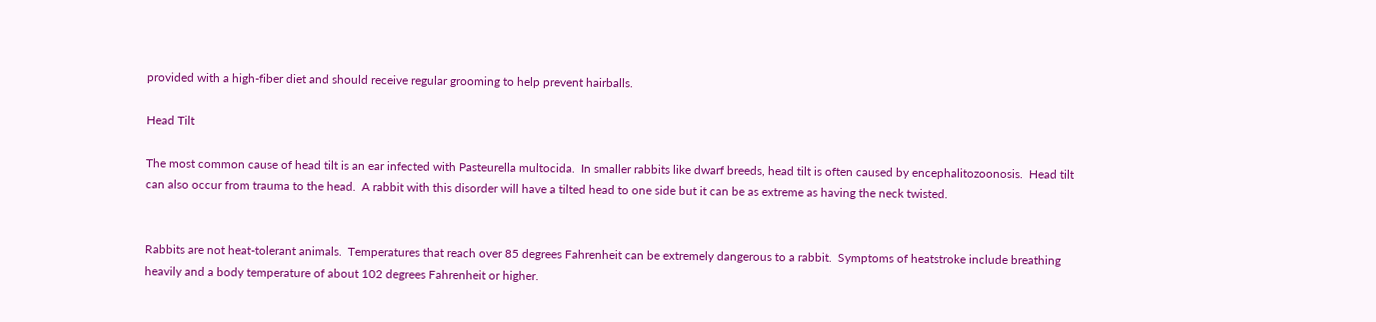provided with a high-fiber diet and should receive regular grooming to help prevent hairballs.

Head Tilt

The most common cause of head tilt is an ear infected with Pasteurella multocida.  In smaller rabbits like dwarf breeds, head tilt is often caused by encephalitozoonosis.  Head tilt can also occur from trauma to the head.  A rabbit with this disorder will have a tilted head to one side but it can be as extreme as having the neck twisted.


Rabbits are not heat-tolerant animals.  Temperatures that reach over 85 degrees Fahrenheit can be extremely dangerous to a rabbit.  Symptoms of heatstroke include breathing heavily and a body temperature of about 102 degrees Fahrenheit or higher.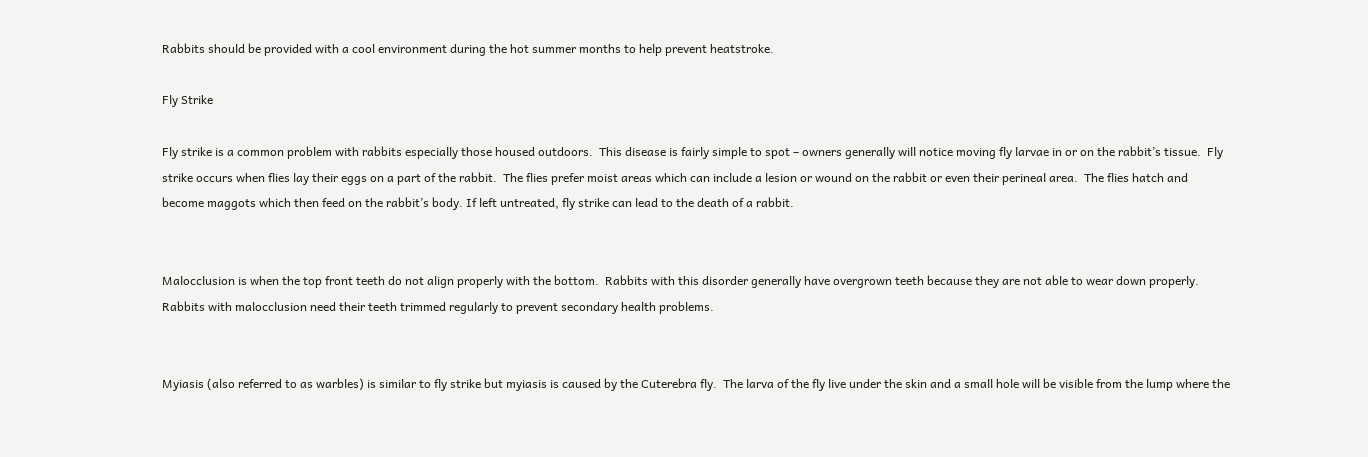Rabbits should be provided with a cool environment during the hot summer months to help prevent heatstroke.

Fly Strike

Fly strike is a common problem with rabbits especially those housed outdoors.  This disease is fairly simple to spot – owners generally will notice moving fly larvae in or on the rabbit’s tissue.  Fly strike occurs when flies lay their eggs on a part of the rabbit.  The flies prefer moist areas which can include a lesion or wound on the rabbit or even their perineal area.  The flies hatch and become maggots which then feed on the rabbit’s body. If left untreated, fly strike can lead to the death of a rabbit.


Malocclusion is when the top front teeth do not align properly with the bottom.  Rabbits with this disorder generally have overgrown teeth because they are not able to wear down properly.  Rabbits with malocclusion need their teeth trimmed regularly to prevent secondary health problems.


Myiasis (also referred to as warbles) is similar to fly strike but myiasis is caused by the Cuterebra fly.  The larva of the fly live under the skin and a small hole will be visible from the lump where the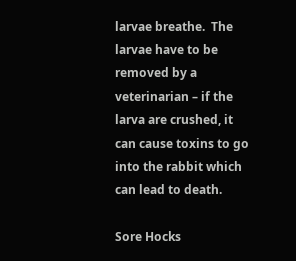larvae breathe.  The larvae have to be removed by a veterinarian – if the larva are crushed, it can cause toxins to go into the rabbit which can lead to death.

Sore Hocks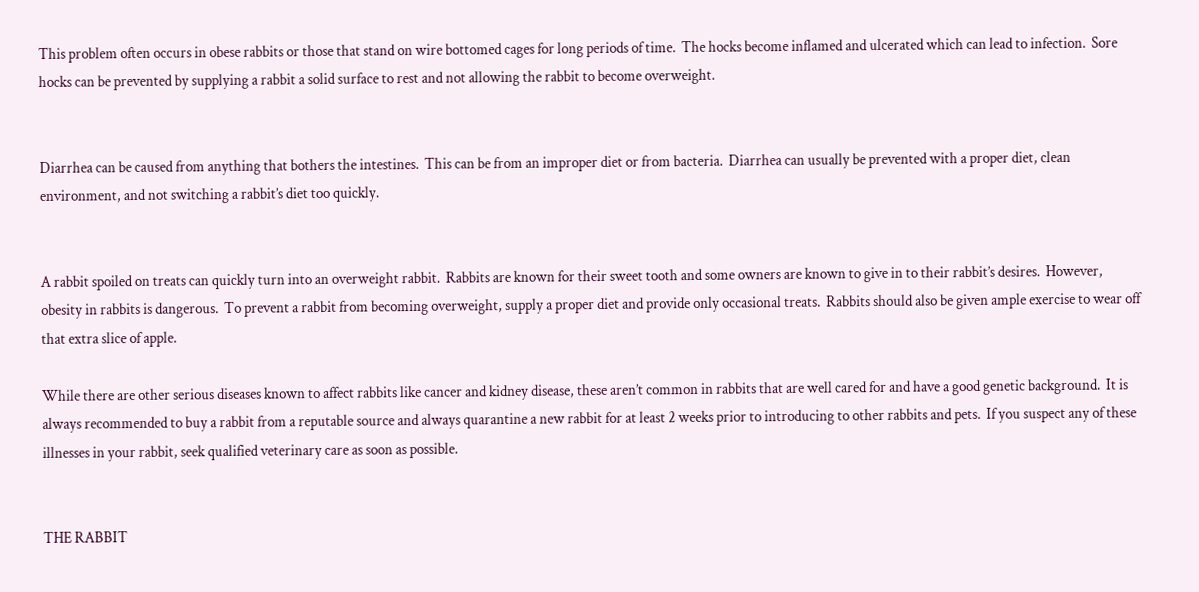This problem often occurs in obese rabbits or those that stand on wire bottomed cages for long periods of time.  The hocks become inflamed and ulcerated which can lead to infection.  Sore hocks can be prevented by supplying a rabbit a solid surface to rest and not allowing the rabbit to become overweight.


Diarrhea can be caused from anything that bothers the intestines.  This can be from an improper diet or from bacteria.  Diarrhea can usually be prevented with a proper diet, clean environment, and not switching a rabbit’s diet too quickly.


A rabbit spoiled on treats can quickly turn into an overweight rabbit.  Rabbits are known for their sweet tooth and some owners are known to give in to their rabbit’s desires.  However, obesity in rabbits is dangerous.  To prevent a rabbit from becoming overweight, supply a proper diet and provide only occasional treats.  Rabbits should also be given ample exercise to wear off that extra slice of apple.

While there are other serious diseases known to affect rabbits like cancer and kidney disease, these aren’t common in rabbits that are well cared for and have a good genetic background.  It is always recommended to buy a rabbit from a reputable source and always quarantine a new rabbit for at least 2 weeks prior to introducing to other rabbits and pets.  If you suspect any of these illnesses in your rabbit, seek qualified veterinary care as soon as possible.


THE RABBIT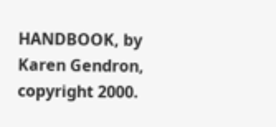HANDBOOK, by Karen Gendron, copyright 2000.